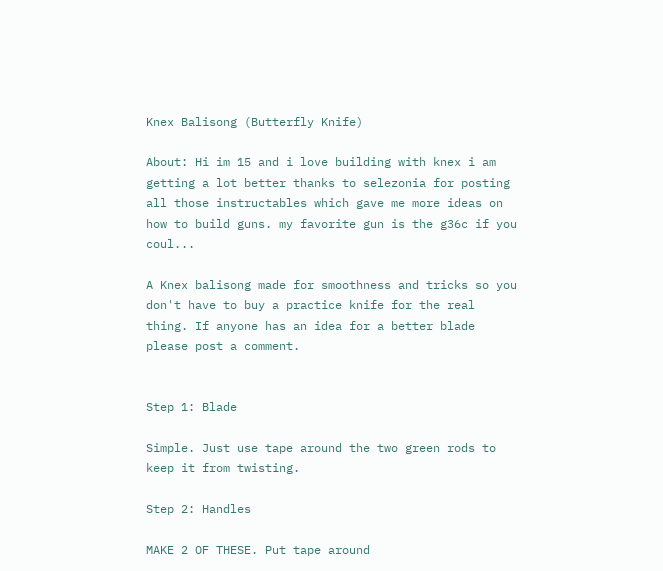Knex Balisong (Butterfly Knife)

About: Hi im 15 and i love building with knex i am getting a lot better thanks to selezonia for posting all those instructables which gave me more ideas on how to build guns. my favorite gun is the g36c if you coul...

A Knex balisong made for smoothness and tricks so you don't have to buy a practice knife for the real thing. If anyone has an idea for a better blade please post a comment.


Step 1: Blade

Simple. Just use tape around the two green rods to keep it from twisting.

Step 2: Handles

MAKE 2 OF THESE. Put tape around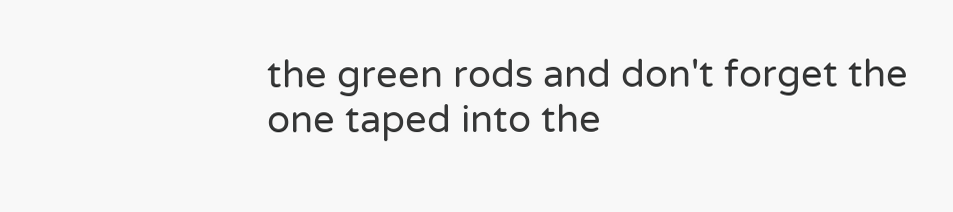the green rods and don't forget the one taped into the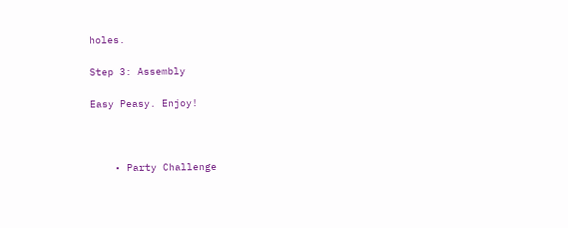holes.

Step 3: Assembly

Easy Peasy. Enjoy!



    • Party Challenge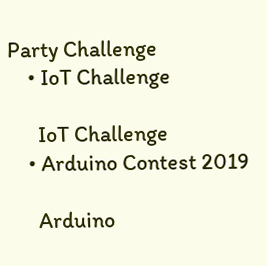Party Challenge
    • IoT Challenge

      IoT Challenge
    • Arduino Contest 2019

      Arduino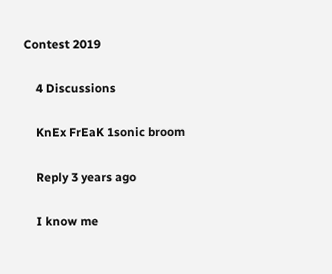Contest 2019

    4 Discussions

    KnEx FrEaK 1sonic broom

    Reply 3 years ago

    I know me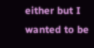either but I wanted to be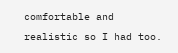comfortable and realistic so I had too.